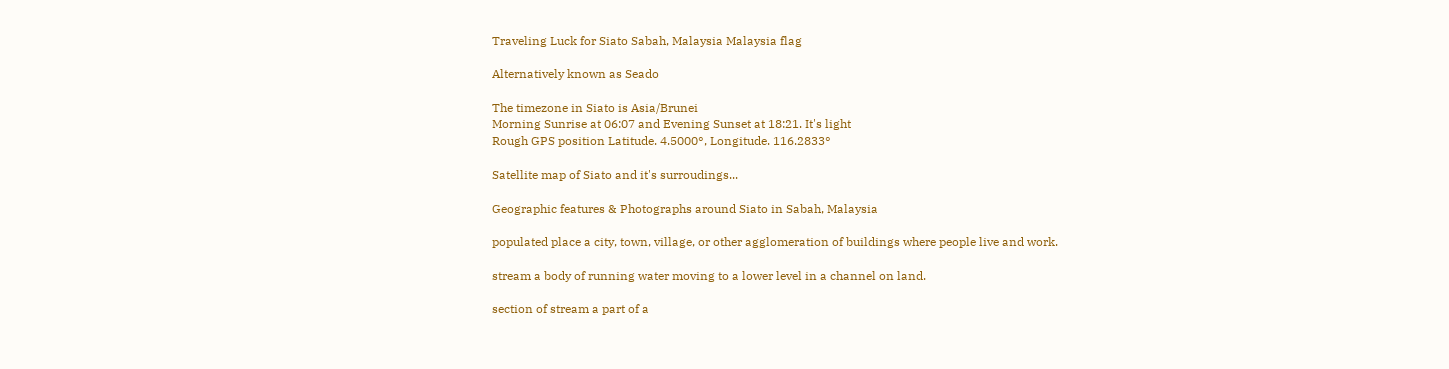Traveling Luck for Siato Sabah, Malaysia Malaysia flag

Alternatively known as Seado

The timezone in Siato is Asia/Brunei
Morning Sunrise at 06:07 and Evening Sunset at 18:21. It's light
Rough GPS position Latitude. 4.5000°, Longitude. 116.2833°

Satellite map of Siato and it's surroudings...

Geographic features & Photographs around Siato in Sabah, Malaysia

populated place a city, town, village, or other agglomeration of buildings where people live and work.

stream a body of running water moving to a lower level in a channel on land.

section of stream a part of a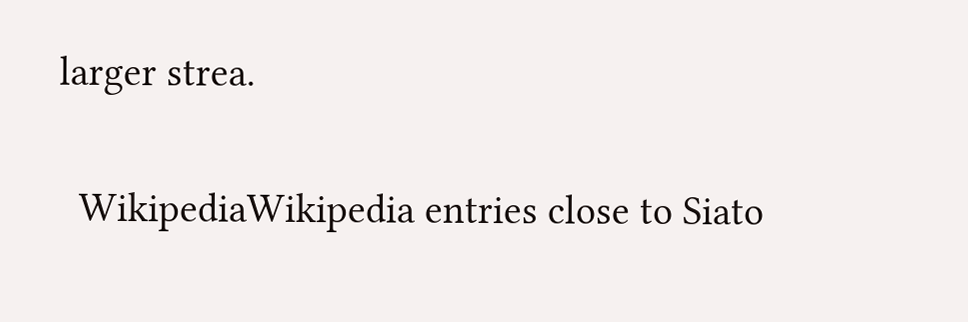larger strea.

  WikipediaWikipedia entries close to Siato